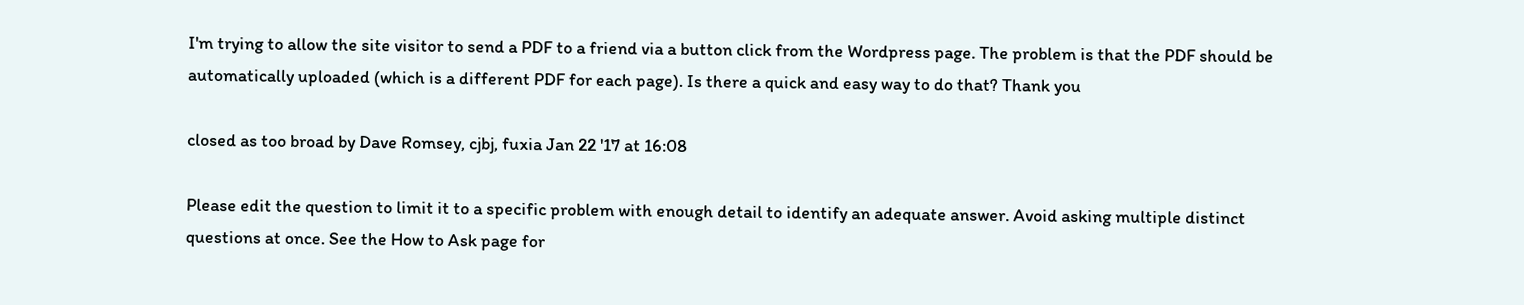I'm trying to allow the site visitor to send a PDF to a friend via a button click from the Wordpress page. The problem is that the PDF should be automatically uploaded (which is a different PDF for each page). Is there a quick and easy way to do that? Thank you

closed as too broad by Dave Romsey, cjbj, fuxia Jan 22 '17 at 16:08

Please edit the question to limit it to a specific problem with enough detail to identify an adequate answer. Avoid asking multiple distinct questions at once. See the How to Ask page for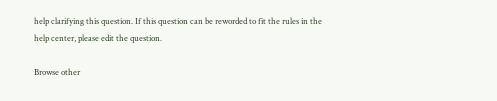help clarifying this question. If this question can be reworded to fit the rules in the help center, please edit the question.

Browse other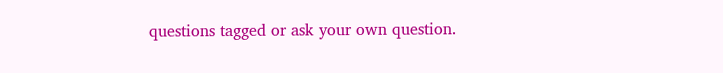questions tagged or ask your own question.